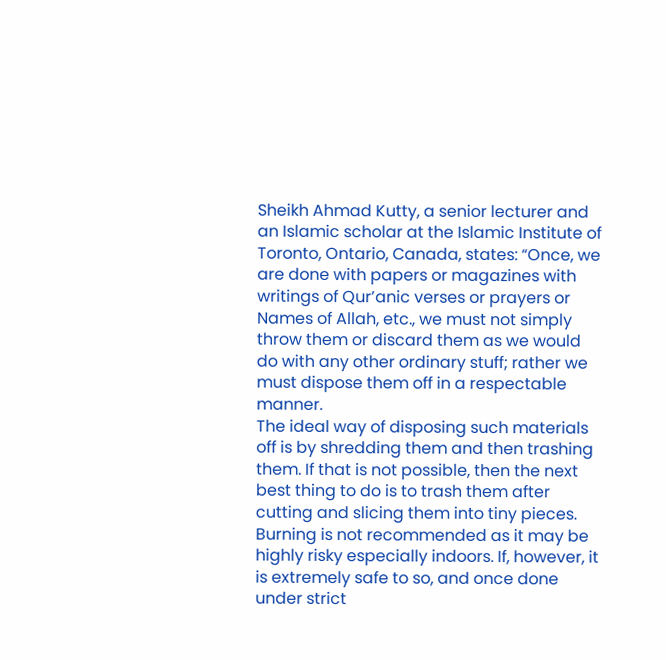Sheikh Ahmad Kutty, a senior lecturer and an Islamic scholar at the Islamic Institute of Toronto, Ontario, Canada, states: “Once, we are done with papers or magazines with writings of Qur’anic verses or prayers or Names of Allah, etc., we must not simply throw them or discard them as we would do with any other ordinary stuff; rather we must dispose them off in a respectable manner.
The ideal way of disposing such materials off is by shredding them and then trashing them. If that is not possible, then the next best thing to do is to trash them after cutting and slicing them into tiny pieces.
Burning is not recommended as it may be highly risky especially indoors. If, however, it is extremely safe to so, and once done under strict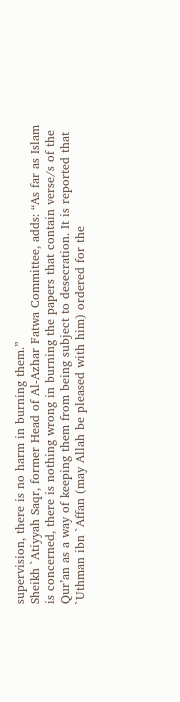supervision, there is no harm in burning them.”
Sheikh `Atiyyah Saqr, former Head of Al-Azhar Fatwa Committee, adds: “As far as Islam is concerned, there is nothing wrong in burning the papers that contain verse/s of the Qur’an as a way of keeping them from being subject to desecration. It is reported that `Uthman ibn `Affan (may Allah be pleased with him) ordered for the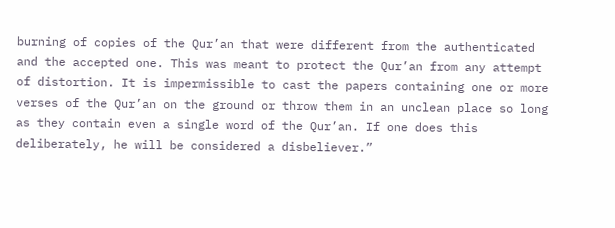burning of copies of the Qur’an that were different from the authenticated and the accepted one. This was meant to protect the Qur’an from any attempt of distortion. It is impermissible to cast the papers containing one or more verses of the Qur’an on the ground or throw them in an unclean place so long as they contain even a single word of the Qur’an. If one does this deliberately, he will be considered a disbeliever.”